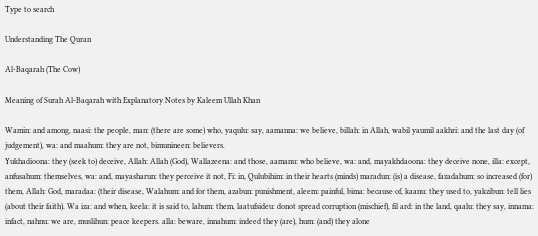Type to search

Understanding The Quran

Al-Baqarah (The Cow)

Meaning of Surah Al-Baqarah with Explanatory Notes by Kaleem Ullah Khan

Wamin: and among, naasi: the people, man: (there are some) who, yaqulu: say, aamanna: we believe, billah: in Allah, wabil yaumil aakhri: and the last day (of judgement), wa: and maahum: they are not, bimunineen: believers.
Yukhadioona: they (seek to) deceive, Allah: Allah (God), Wallazeena: and those, aamanu: who believe, wa: and, mayakhdaoona: they deceive none, illa: except, anfusahum: themselves, wa: and, mayasharun: they perceive it not, Fi: in, Qulubihim: in their hearts (minds) maradun: (is) a disease, fazadahum: so increased (for) them, Allah: God, maradaa: (their disease, Walahum: and for them, azabun: punishment, aleem: painful, bima: because of, kaanu: they used to, yakzibun: tell lies (about their faith). Wa iza: and when, keela: it is said to, lahum: them, laatufsideu: donot spread corruption (mischief), fil ard: in the land, qaalu: they say, innama: infact, nahnu: we are, muslihun: peace keepers. alla: beware, innahum: indeed they (are), hum: (and) they alone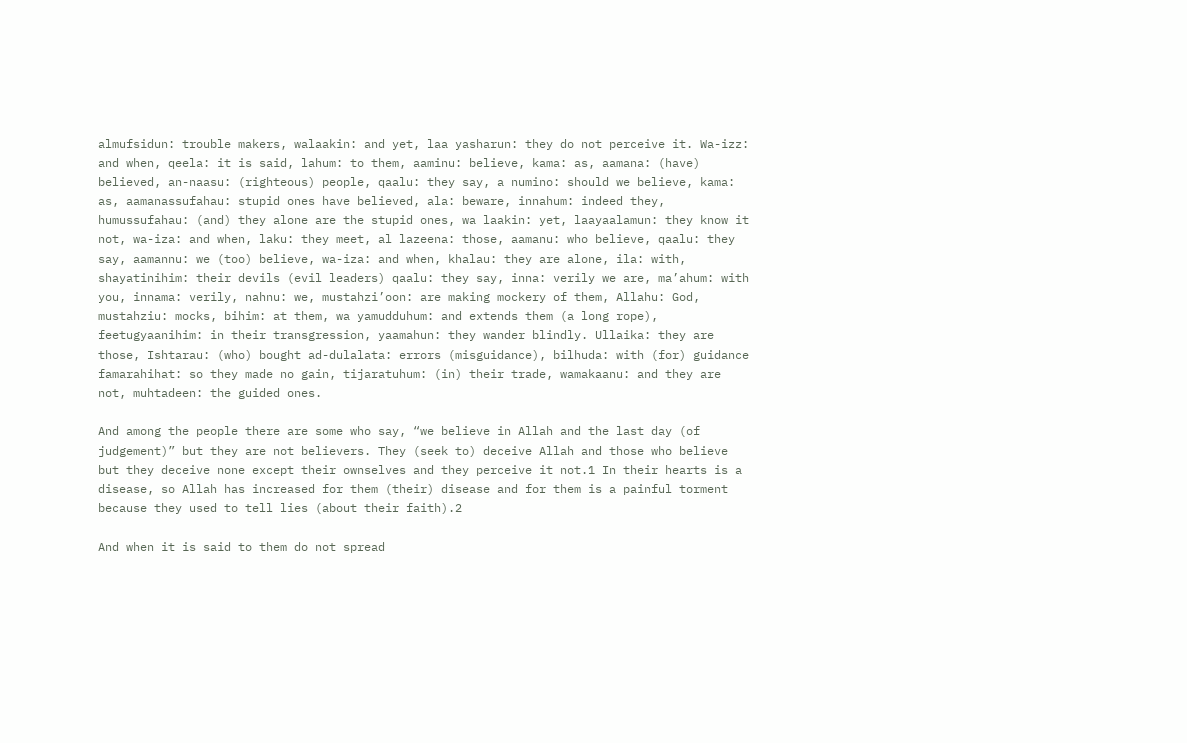almufsidun: trouble makers, walaakin: and yet, laa yasharun: they do not perceive it. Wa-izz: and when, qeela: it is said, lahum: to them, aaminu: believe, kama: as, aamana: (have) believed, an-naasu: (righteous) people, qaalu: they say, a numino: should we believe, kama: as, aamanassufahau: stupid ones have believed, ala: beware, innahum: indeed they, humussufahau: (and) they alone are the stupid ones, wa laakin: yet, laayaalamun: they know it not, wa-iza: and when, laku: they meet, al lazeena: those, aamanu: who believe, qaalu: they say, aamannu: we (too) believe, wa-iza: and when, khalau: they are alone, ila: with, shayatinihim: their devils (evil leaders) qaalu: they say, inna: verily we are, ma’ahum: with you, innama: verily, nahnu: we, mustahzi’oon: are making mockery of them, Allahu: God, mustahziu: mocks, bihim: at them, wa yamudduhum: and extends them (a long rope), feetugyaanihim: in their transgression, yaamahun: they wander blindly. Ullaika: they are those, Ishtarau: (who) bought ad-dulalata: errors (misguidance), bilhuda: with (for) guidance famarahihat: so they made no gain, tijaratuhum: (in) their trade, wamakaanu: and they are not, muhtadeen: the guided ones.

And among the people there are some who say, “we believe in Allah and the last day (of judgement)” but they are not believers. They (seek to) deceive Allah and those who believe but they deceive none except their ownselves and they perceive it not.1 In their hearts is a disease, so Allah has increased for them (their) disease and for them is a painful torment because they used to tell lies (about their faith).2

And when it is said to them do not spread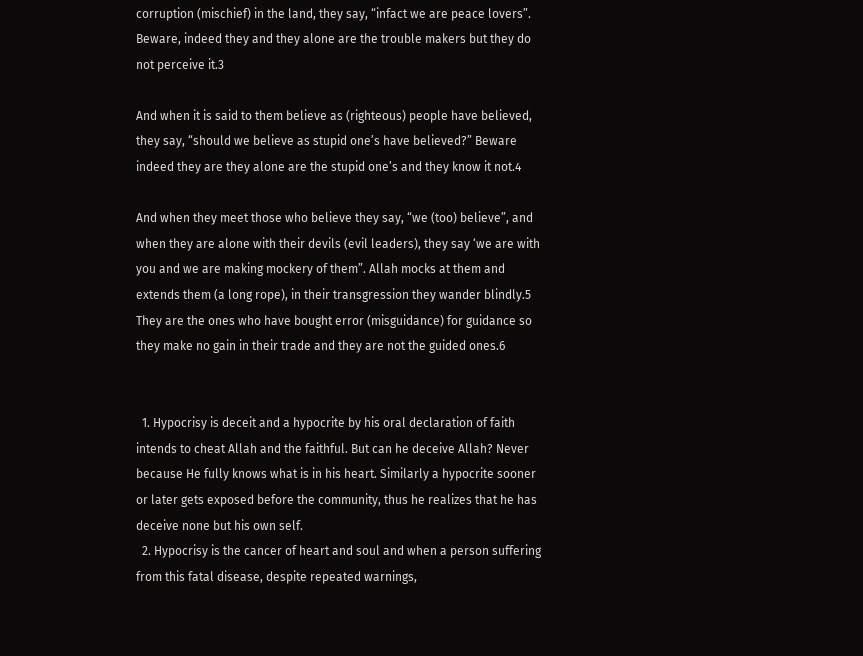corruption (mischief) in the land, they say, “infact we are peace lovers”. Beware, indeed they and they alone are the trouble makers but they do not perceive it.3

And when it is said to them believe as (righteous) people have believed, they say, “should we believe as stupid one’s have believed?” Beware indeed they are they alone are the stupid one’s and they know it not.4

And when they meet those who believe they say, “we (too) believe”, and when they are alone with their devils (evil leaders), they say ‘we are with you and we are making mockery of them”. Allah mocks at them and extends them (a long rope), in their transgression they wander blindly.5 They are the ones who have bought error (misguidance) for guidance so they make no gain in their trade and they are not the guided ones.6


  1. Hypocrisy is deceit and a hypocrite by his oral declaration of faith intends to cheat Allah and the faithful. But can he deceive Allah? Never because He fully knows what is in his heart. Similarly a hypocrite sooner or later gets exposed before the community, thus he realizes that he has deceive none but his own self.
  2. Hypocrisy is the cancer of heart and soul and when a person suffering from this fatal disease, despite repeated warnings,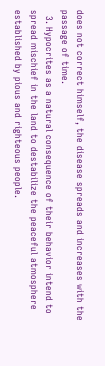does not correct himself, the disease spreads and increases with the passage of time.
  3. Hypocrites as a natural consequence of their behavior intend to spread mischief in the land to destabilize the peaceful atmosphere established by pious and righteous people.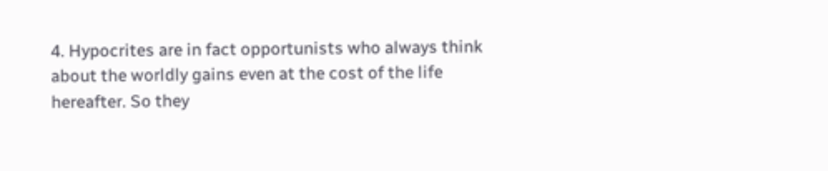4. Hypocrites are in fact opportunists who always think about the worldly gains even at the cost of the life hereafter. So they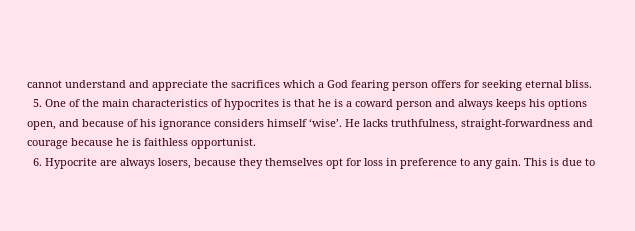cannot understand and appreciate the sacrifices which a God fearing person offers for seeking eternal bliss.
  5. One of the main characteristics of hypocrites is that he is a coward person and always keeps his options open, and because of his ignorance considers himself ‘wise’. He lacks truthfulness, straight-forwardness and courage because he is faithless opportunist.
  6. Hypocrite are always losers, because they themselves opt for loss in preference to any gain. This is due to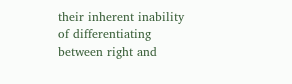their inherent inability of differentiating between right and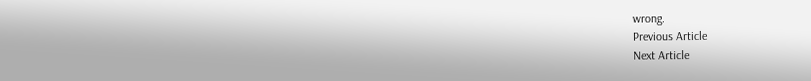wrong.
Previous Article
Next Article